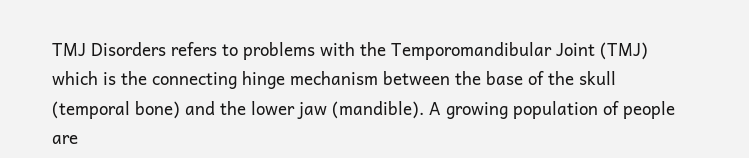TMJ Disorders refers to problems with the Temporomandibular Joint (TMJ) which is the connecting hinge mechanism between the base of the skull (temporal bone) and the lower jaw (mandible). A growing population of people are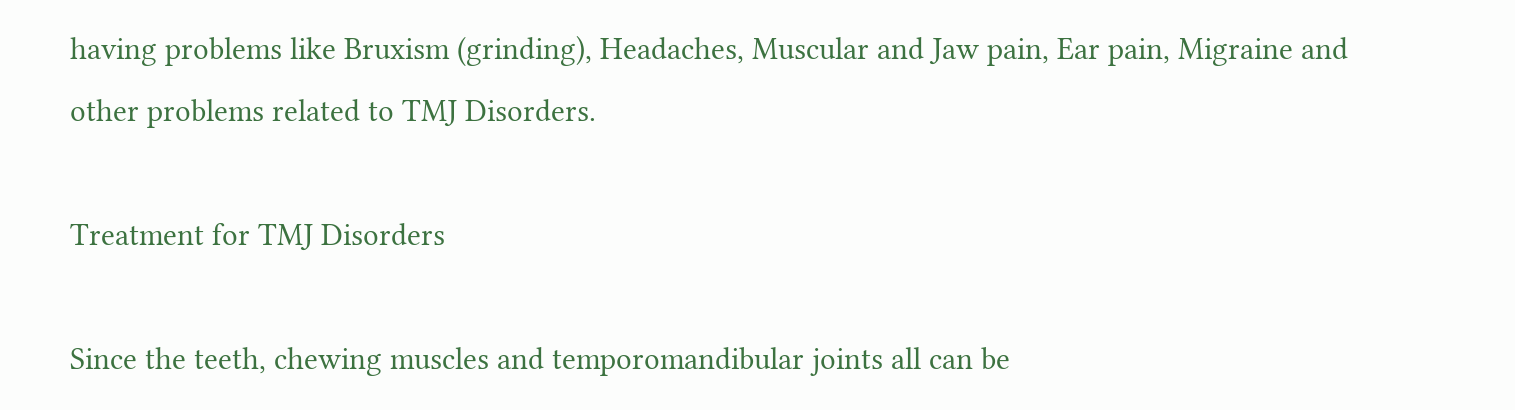having problems like Bruxism (grinding), Headaches, Muscular and Jaw pain, Ear pain, Migraine and other problems related to TMJ Disorders.

Treatment for TMJ Disorders

Since the teeth, chewing muscles and temporomandibular joints all can be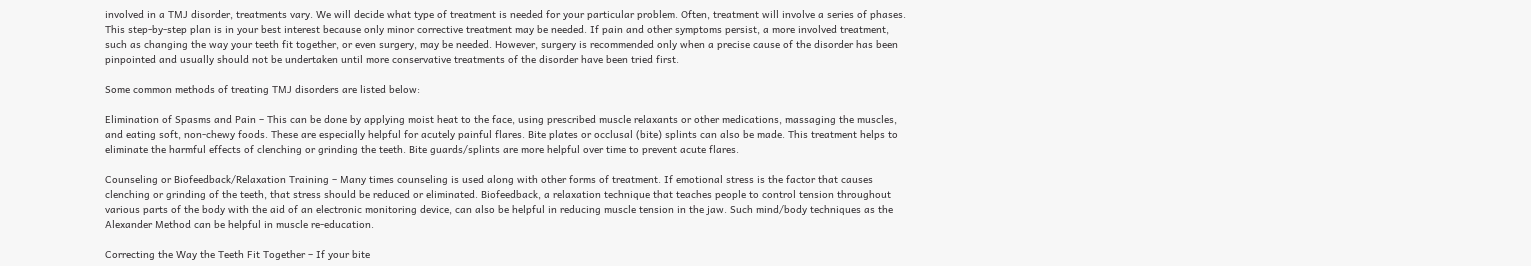involved in a TMJ disorder, treatments vary. We will decide what type of treatment is needed for your particular problem. Often, treatment will involve a series of phases. This step-by-step plan is in your best interest because only minor corrective treatment may be needed. If pain and other symptoms persist, a more involved treatment, such as changing the way your teeth fit together, or even surgery, may be needed. However, surgery is recommended only when a precise cause of the disorder has been pinpointed and usually should not be undertaken until more conservative treatments of the disorder have been tried first.

Some common methods of treating TMJ disorders are listed below:

Elimination of Spasms and Pain – This can be done by applying moist heat to the face, using prescribed muscle relaxants or other medications, massaging the muscles, and eating soft, non-chewy foods. These are especially helpful for acutely painful flares. Bite plates or occlusal (bite) splints can also be made. This treatment helps to eliminate the harmful effects of clenching or grinding the teeth. Bite guards/splints are more helpful over time to prevent acute flares.

Counseling or Biofeedback/Relaxation Training – Many times counseling is used along with other forms of treatment. If emotional stress is the factor that causes clenching or grinding of the teeth, that stress should be reduced or eliminated. Biofeedback, a relaxation technique that teaches people to control tension throughout various parts of the body with the aid of an electronic monitoring device, can also be helpful in reducing muscle tension in the jaw. Such mind/body techniques as the Alexander Method can be helpful in muscle re-education.

Correcting the Way the Teeth Fit Together – If your bite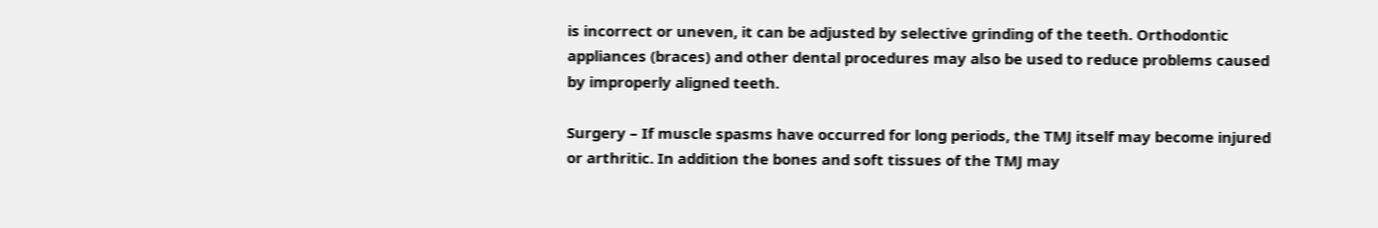is incorrect or uneven, it can be adjusted by selective grinding of the teeth. Orthodontic appliances (braces) and other dental procedures may also be used to reduce problems caused by improperly aligned teeth.

Surgery – If muscle spasms have occurred for long periods, the TMJ itself may become injured or arthritic. In addition the bones and soft tissues of the TMJ may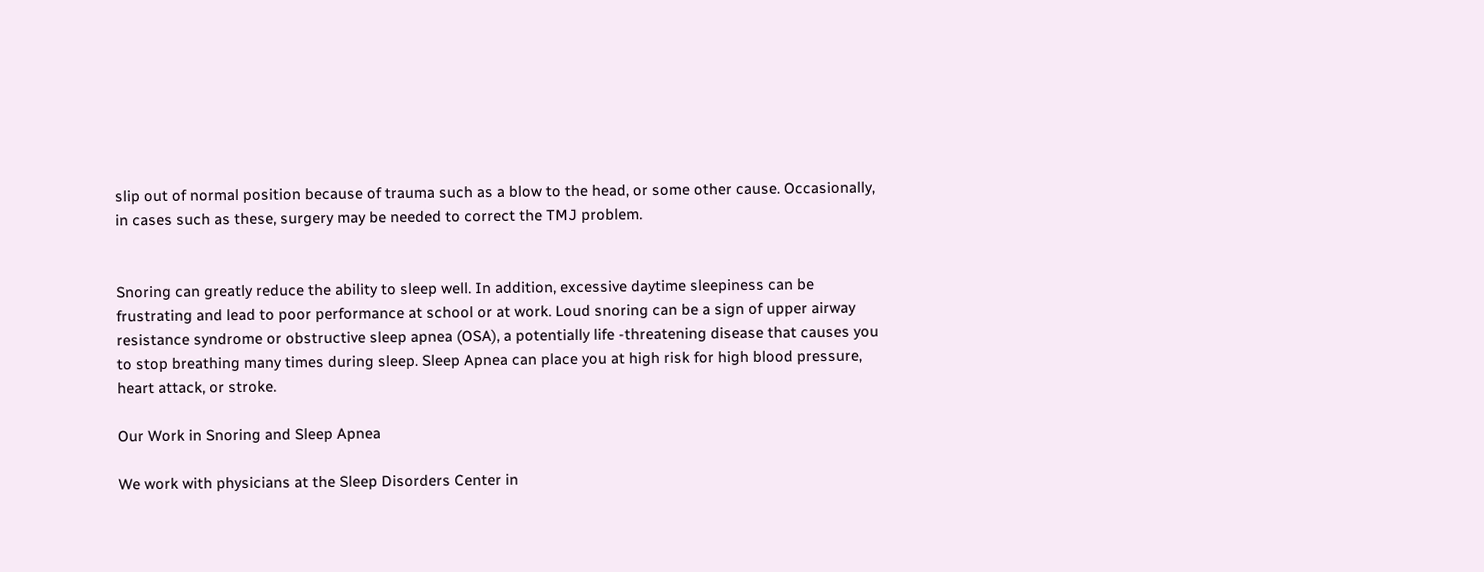slip out of normal position because of trauma such as a blow to the head, or some other cause. Occasionally, in cases such as these, surgery may be needed to correct the TMJ problem.


Snoring can greatly reduce the ability to sleep well. In addition, excessive daytime sleepiness can be frustrating and lead to poor performance at school or at work. Loud snoring can be a sign of upper airway resistance syndrome or obstructive sleep apnea (OSA), a potentially life -threatening disease that causes you to stop breathing many times during sleep. Sleep Apnea can place you at high risk for high blood pressure, heart attack, or stroke.

Our Work in Snoring and Sleep Apnea

We work with physicians at the Sleep Disorders Center in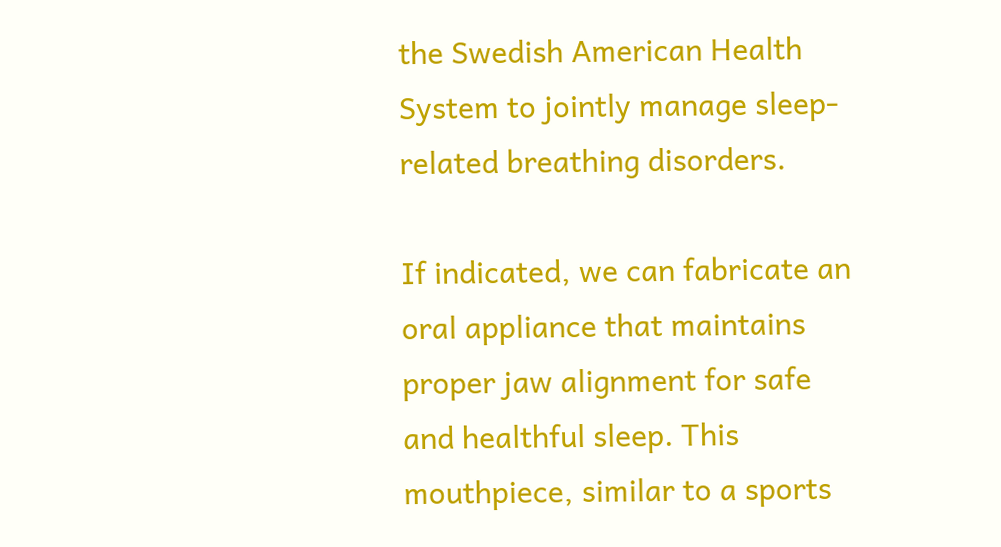the Swedish American Health System to jointly manage sleep-related breathing disorders.

If indicated, we can fabricate an oral appliance that maintains proper jaw alignment for safe and healthful sleep. This mouthpiece, similar to a sports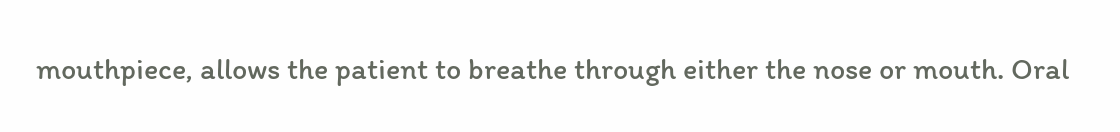mouthpiece, allows the patient to breathe through either the nose or mouth. Oral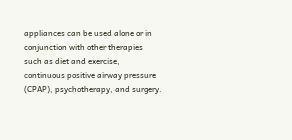appliances can be used alone or in conjunction with other therapies such as diet and exercise, continuous positive airway pressure (CPAP), psychotherapy, and surgery.